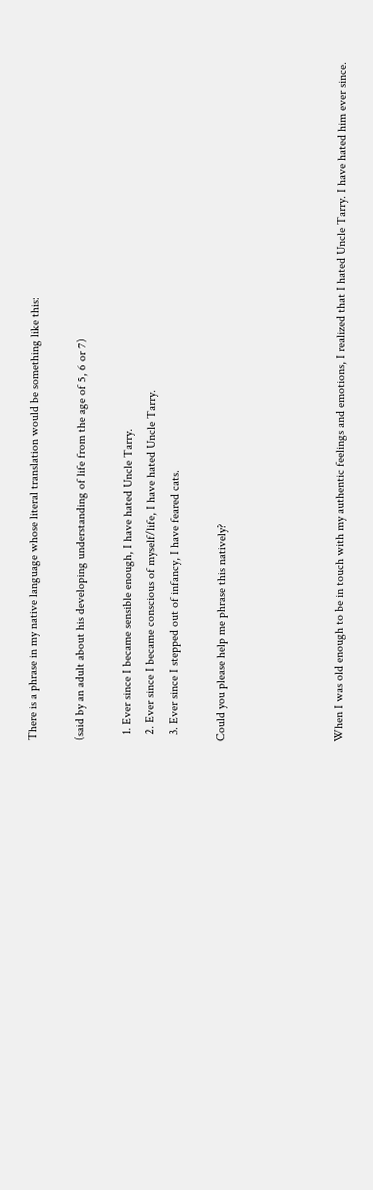There is a phrase in my native language whose literal translation would be something like this:

(said by an adult about his developing understanding of life from the age of 5, 6 or 7)

  1. Ever since I became sensible enough, I have hated Uncle Tarry.
  2. Ever since I became conscious of myself/life, I have hated Uncle Tarry.
  3. Ever since I stepped out of infancy, I have feared cats.

Could you please help me phrase this natively?




When I was old enough to be in touch with my authentic feelings and emotions, I realized that I hated Uncle Tarry. I have hated him ever since.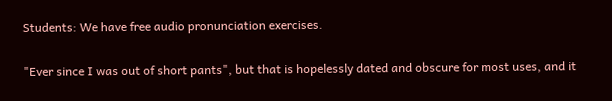Students: We have free audio pronunciation exercises.

"Ever since I was out of short pants", but that is hopelessly dated and obscure for most uses, and it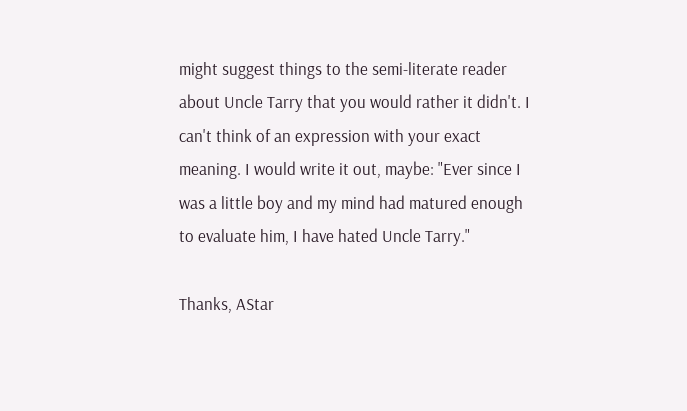might suggest things to the semi-literate reader about Uncle Tarry that you would rather it didn't. I can't think of an expression with your exact meaning. I would write it out, maybe: "Ever since I was a little boy and my mind had matured enough to evaluate him, I have hated Uncle Tarry."

Thanks, AStar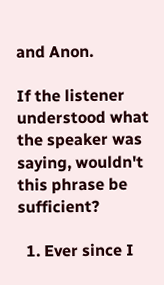and Anon.

If the listener understood what the speaker was saying, wouldn't this phrase be sufficient?

  1. Ever since I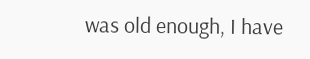was old enough, I have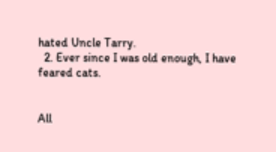hated Uncle Tarry.
  2. Ever since I was old enough, I have feared cats.


All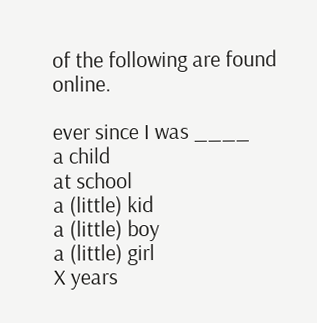of the following are found online.

ever since I was ____
a child
at school
a (little) kid
a (little) boy
a (little) girl
X years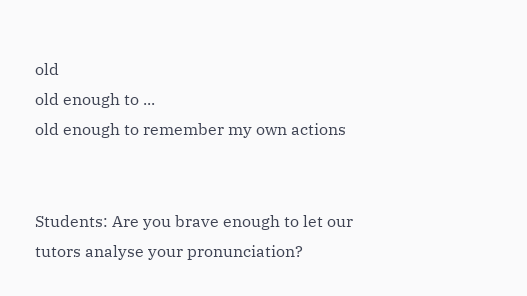old
old enough to ...
old enough to remember my own actions


Students: Are you brave enough to let our tutors analyse your pronunciation?